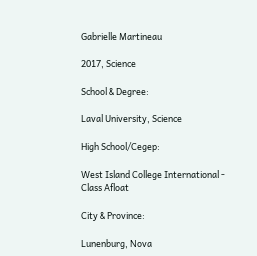Gabrielle Martineau

2017, Science

School & Degree:

Laval University, Science

High School/Cegep:

West Island College International - Class Afloat

City & Province:

Lunenburg, Nova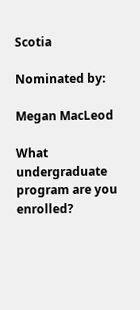Scotia

Nominated by:

Megan MacLeod

What undergraduate program are you enrolled?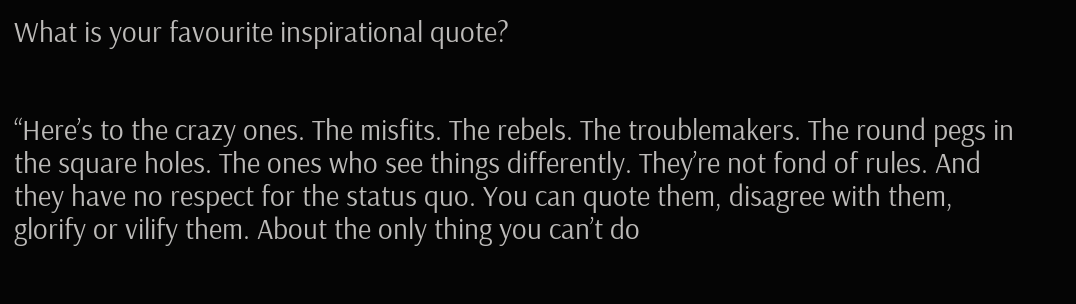What is your favourite inspirational quote?


“Here’s to the crazy ones. The misfits. The rebels. The troublemakers. The round pegs in the square holes. The ones who see things differently. They’re not fond of rules. And they have no respect for the status quo. You can quote them, disagree with them, glorify or vilify them. About the only thing you can’t do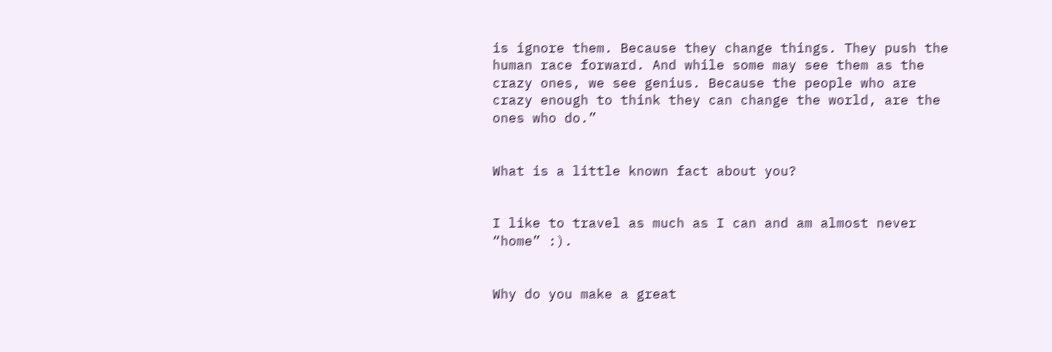is ignore them. Because they change things. They push the human race forward. And while some may see them as the crazy ones, we see genius. Because the people who are crazy enough to think they can change the world, are the ones who do.”


What is a little known fact about you?


I like to travel as much as I can and am almost never “home” :).


Why do you make a great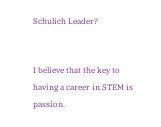Schulich Leader?


I believe that the key to having a career in STEM is passion.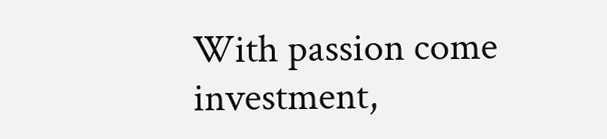With passion come investment,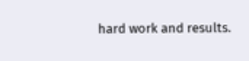hard work and results.